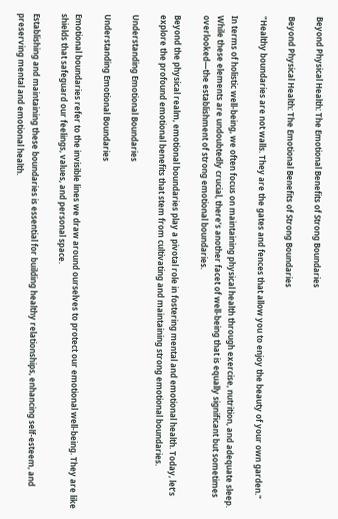Beyond Physical Health: The Emotional Benefits of Strong Boundaries

Beyond Physical Health: The Emotional Benefits of Strong Boundaries

"Healthy boundaries are not walls. They are the gates and fences that allow you to enjoy the beauty of your own garden."

In terms of holistic well-being, we often focus on maintaining physical health through exercise, nutrition, and adequate sleep. While these elements are undoubtedly crucial, there’s another facet of well-being that is equally significant but sometimes overlooked—the establishment of strong emotional boundaries.

Beyond the physical realm, emotional boundaries play a pivotal role in fostering mental and emotional health. Today, let’s explore the profound emotional benefits that stem from cultivating and maintaining strong emotional boundaries.

Understanding Emotional Boundaries

Understanding Emotional Boundaries

Emotional boundaries refer to the invisible lines we draw around ourselves to protect our emotional well-being. They are like shields that safeguard our feelings, values, and personal space.

Establishing and maintaining these boundaries is essential for building healthy relationships, enhancing self-esteem, and preserving mental and emotional health.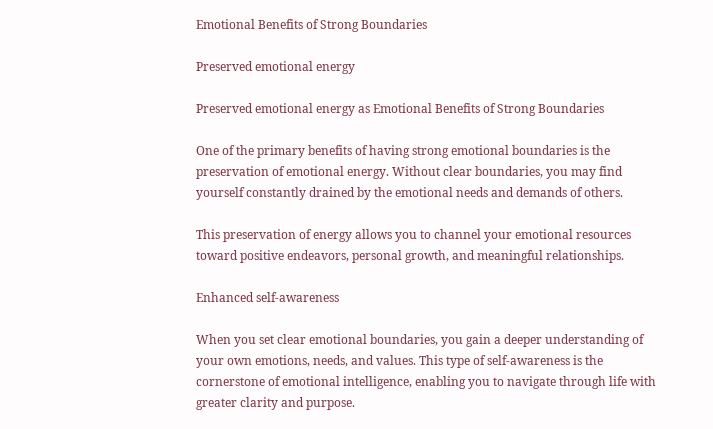Emotional Benefits of Strong Boundaries

Preserved emotional energy

Preserved emotional energy as Emotional Benefits of Strong Boundaries

One of the primary benefits of having strong emotional boundaries is the preservation of emotional energy. Without clear boundaries, you may find yourself constantly drained by the emotional needs and demands of others.

This preservation of energy allows you to channel your emotional resources toward positive endeavors, personal growth, and meaningful relationships.

Enhanced self-awareness

When you set clear emotional boundaries, you gain a deeper understanding of your own emotions, needs, and values. This type of self-awareness is the cornerstone of emotional intelligence, enabling you to navigate through life with greater clarity and purpose.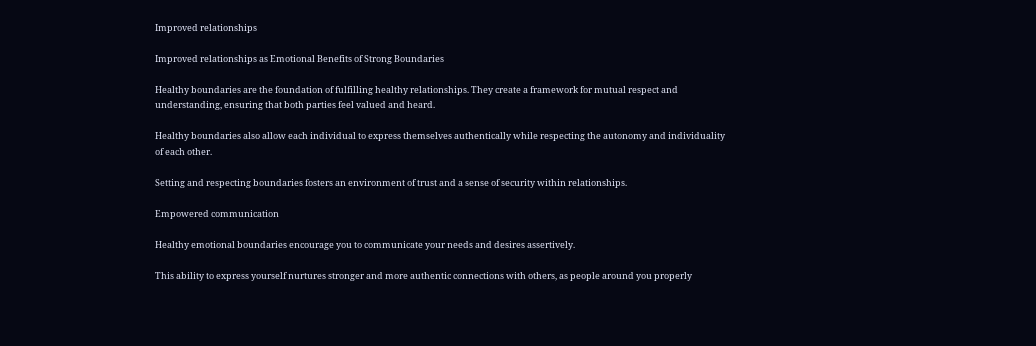Improved relationships

Improved relationships as Emotional Benefits of Strong Boundaries

Healthy boundaries are the foundation of fulfilling healthy relationships. They create a framework for mutual respect and understanding, ensuring that both parties feel valued and heard.

Healthy boundaries also allow each individual to express themselves authentically while respecting the autonomy and individuality of each other.

Setting and respecting boundaries fosters an environment of trust and a sense of security within relationships.

Empowered communication

Healthy emotional boundaries encourage you to communicate your needs and desires assertively.

This ability to express yourself nurtures stronger and more authentic connections with others, as people around you properly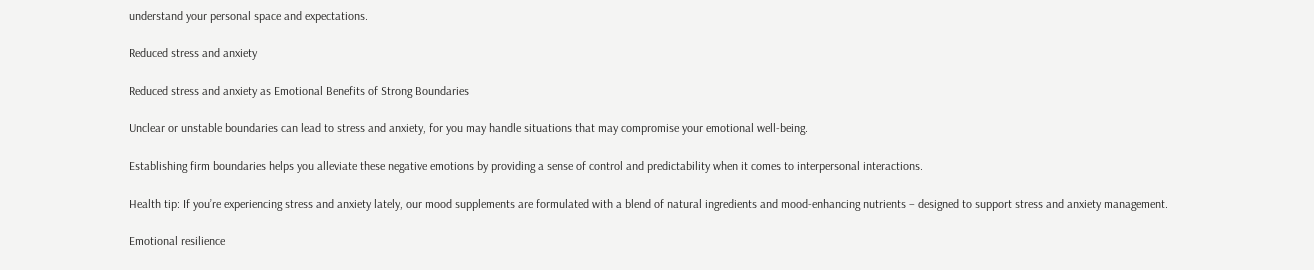understand your personal space and expectations.

Reduced stress and anxiety

Reduced stress and anxiety as Emotional Benefits of Strong Boundaries

Unclear or unstable boundaries can lead to stress and anxiety, for you may handle situations that may compromise your emotional well-being.

Establishing firm boundaries helps you alleviate these negative emotions by providing a sense of control and predictability when it comes to interpersonal interactions.

Health tip: If you’re experiencing stress and anxiety lately, our mood supplements are formulated with a blend of natural ingredients and mood-enhancing nutrients – designed to support stress and anxiety management.

Emotional resilience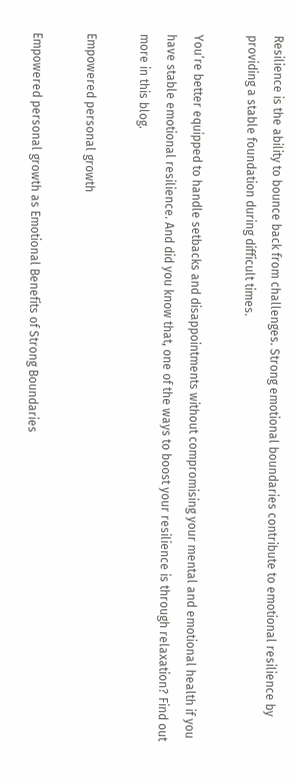Resilience is the ability to bounce back from challenges. Strong emotional boundaries contribute to emotional resilience by providing a stable foundation during difficult times.

You’re better equipped to handle setbacks and disappointments without compromising your mental and emotional health if you have stable emotional resilience. And did you know that, one of the ways to boost your resilience is through relaxation? Find out more in this blog.

Empowered personal growth

Empowered personal growth as Emotional Benefits of Strong Boundaries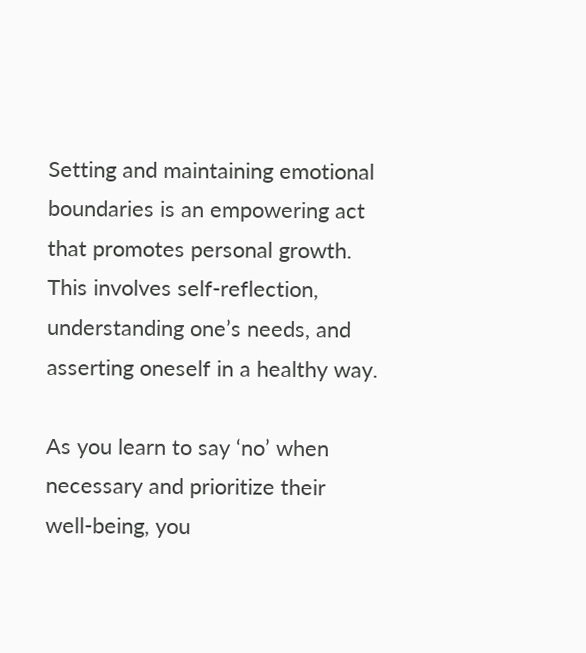Setting and maintaining emotional boundaries is an empowering act that promotes personal growth. This involves self-reflection, understanding one’s needs, and asserting oneself in a healthy way.

As you learn to say ‘no’ when necessary and prioritize their well-being, you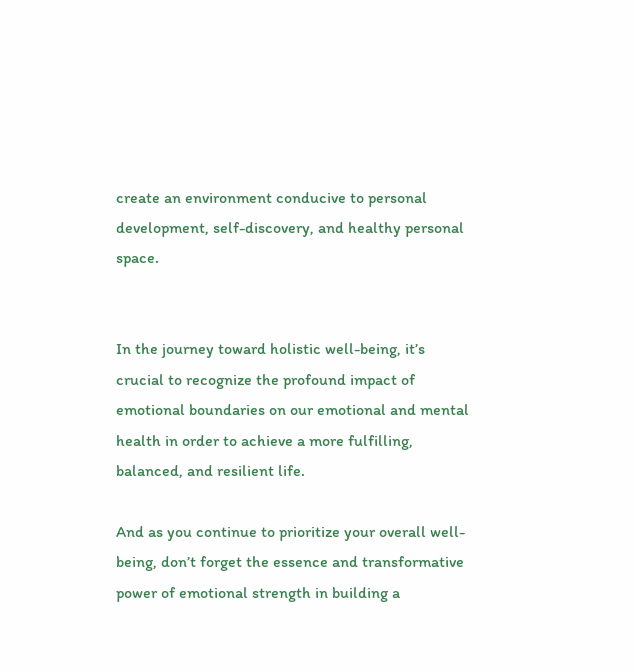create an environment conducive to personal development, self-discovery, and healthy personal space.


In the journey toward holistic well-being, it’s crucial to recognize the profound impact of emotional boundaries on our emotional and mental health in order to achieve a more fulfilling, balanced, and resilient life.

And as you continue to prioritize your overall well-being, don’t forget the essence and transformative power of emotional strength in building a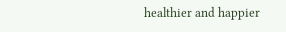healthier and happier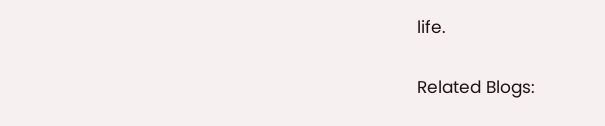life.

Related Blogs: